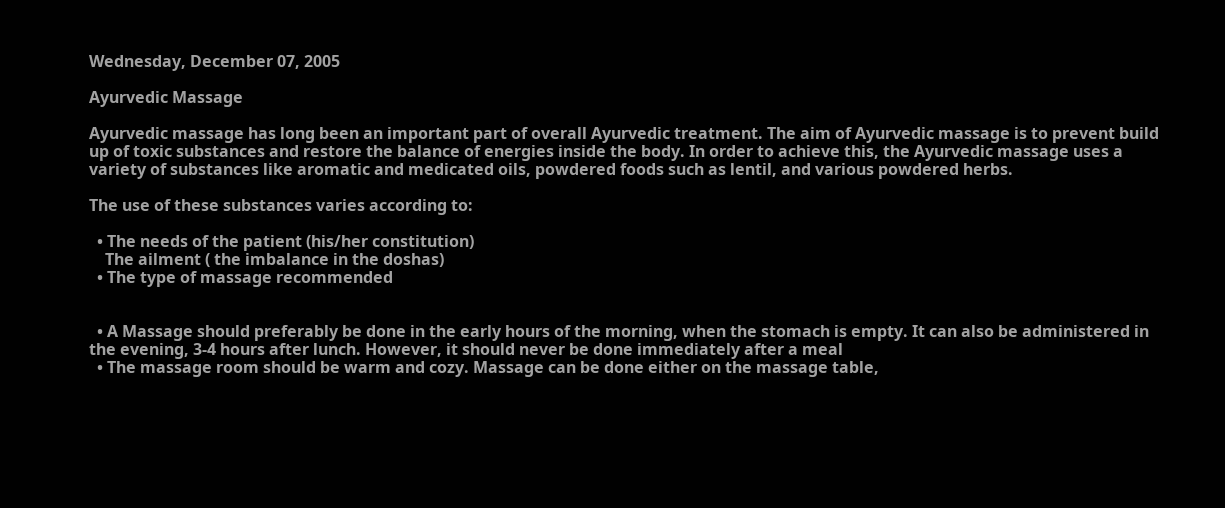Wednesday, December 07, 2005

Ayurvedic Massage

Ayurvedic massage has long been an important part of overall Ayurvedic treatment. The aim of Ayurvedic massage is to prevent build up of toxic substances and restore the balance of energies inside the body. In order to achieve this, the Ayurvedic massage uses a variety of substances like aromatic and medicated oils, powdered foods such as lentil, and various powdered herbs.

The use of these substances varies according to:

  • The needs of the patient (his/her constitution)
    The ailment ( the imbalance in the doshas)
  • The type of massage recommended


  • A Massage should preferably be done in the early hours of the morning, when the stomach is empty. It can also be administered in the evening, 3-4 hours after lunch. However, it should never be done immediately after a meal
  • The massage room should be warm and cozy. Massage can be done either on the massage table,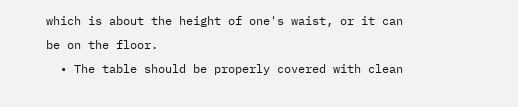which is about the height of one's waist, or it can be on the floor.
  • The table should be properly covered with clean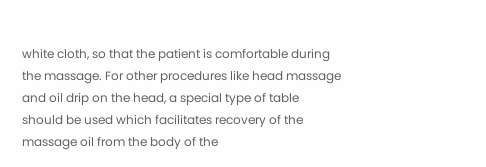white cloth, so that the patient is comfortable during the massage. For other procedures like head massage and oil drip on the head, a special type of table should be used which facilitates recovery of the massage oil from the body of the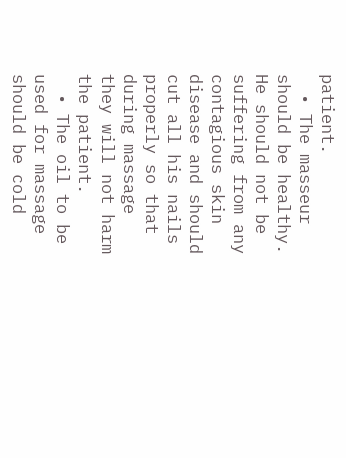patient.
  • The masseur should be healthy. He should not be suffering from any contagious skin disease and should cut all his nails properly so that during massage they will not harm the patient.
  • The oil to be used for massage should be cold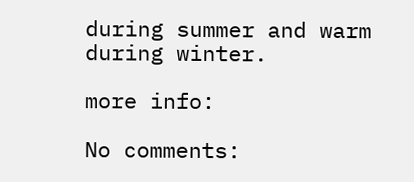during summer and warm during winter.

more info:

No comments: